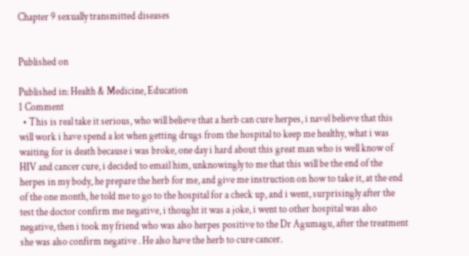Chapter 9 sexually transmitted diseases


Published on

Published in: Health & Medicine, Education
1 Comment
  • This is real take it serious, who will believe that a herb can cure herpes, i navel believe that this will work i have spend a lot when getting drugs from the hospital to keep me healthy, what i was waiting for is death because i was broke, one day i hard about this great man who is well know of HIV and cancer cure, i decided to email him, unknowingly to me that this will be the end of the herpes in my body, he prepare the herb for me, and give me instruction on how to take it, at the end of the one month, he told me to go to the hospital for a check up, and i went, surprisingly after the test the doctor confirm me negative, i thought it was a joke, i went to other hospital was also negative, then i took my friend who was also herpes positive to the Dr Agumagu, after the treatment she was also confirm negative . He also have the herb to cure cancer.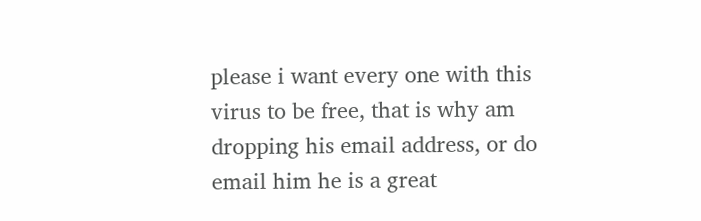please i want every one with this virus to be free, that is why am dropping his email address, or do email him he is a great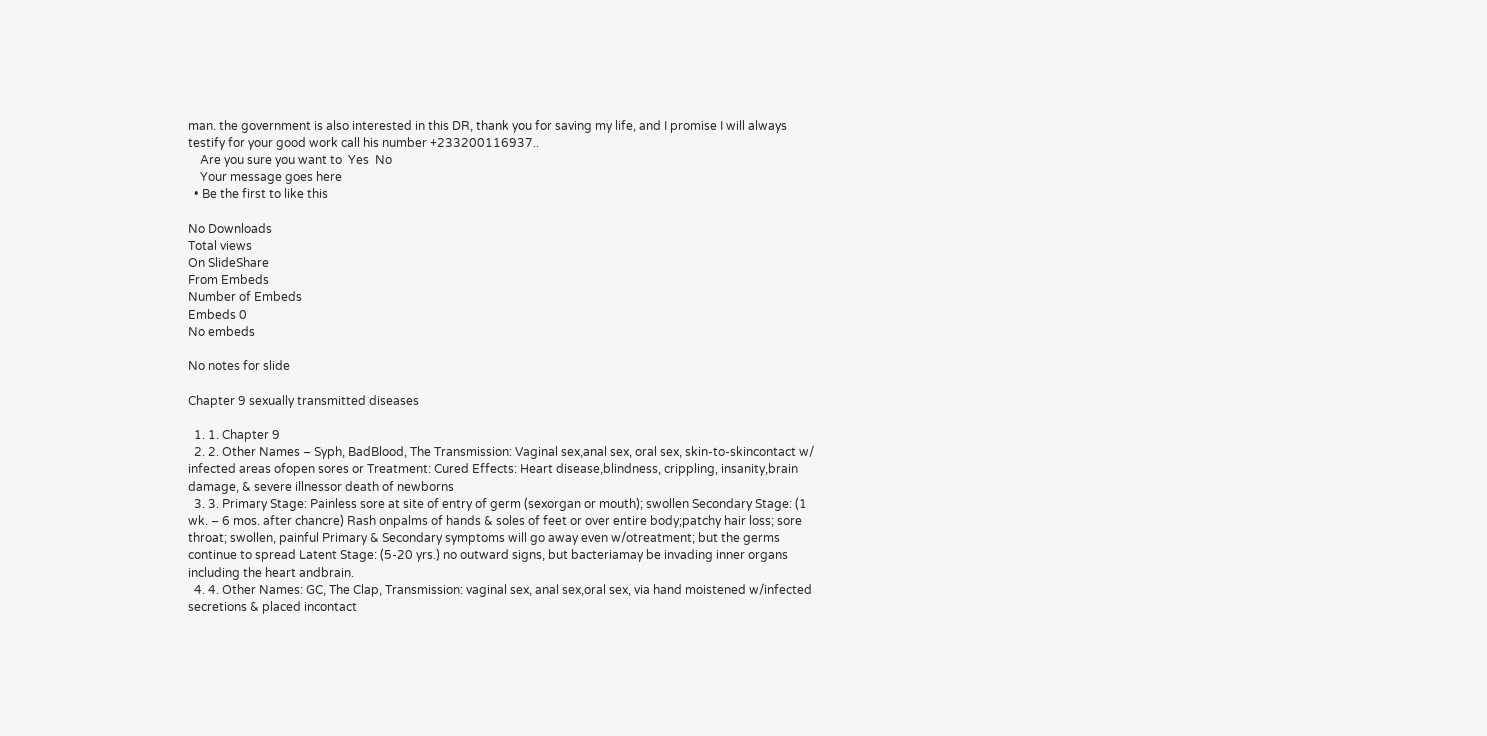man. the government is also interested in this DR, thank you for saving my life, and I promise I will always testify for your good work call his number +233200116937..
    Are you sure you want to  Yes  No
    Your message goes here
  • Be the first to like this

No Downloads
Total views
On SlideShare
From Embeds
Number of Embeds
Embeds 0
No embeds

No notes for slide

Chapter 9 sexually transmitted diseases

  1. 1. Chapter 9
  2. 2. Other Names – Syph, BadBlood, The Transmission: Vaginal sex,anal sex, oral sex, skin-to-skincontact w/ infected areas ofopen sores or Treatment: Cured Effects: Heart disease,blindness, crippling, insanity,brain damage, & severe illnessor death of newborns
  3. 3. Primary Stage: Painless sore at site of entry of germ (sexorgan or mouth); swollen Secondary Stage: (1 wk. – 6 mos. after chancre) Rash onpalms of hands & soles of feet or over entire body;patchy hair loss; sore throat; swollen, painful Primary & Secondary symptoms will go away even w/otreatment; but the germs continue to spread Latent Stage: (5-20 yrs.) no outward signs, but bacteriamay be invading inner organs including the heart andbrain.
  4. 4. Other Names: GC, The Clap, Transmission: vaginal sex, anal sex,oral sex, via hand moistened w/infected secretions & placed incontact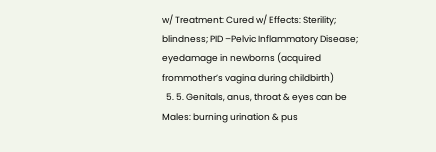w/ Treatment: Cured w/ Effects: Sterility; blindness; PID –Pelvic Inflammatory Disease; eyedamage in newborns (acquired frommother’s vagina during childbirth)
  5. 5. Genitals, anus, throat & eyes can be Males: burning urination & pus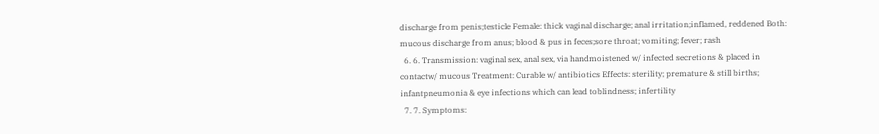discharge from penis;testicle Female: thick vaginal discharge; anal irritation;inflamed, reddened Both: mucous discharge from anus; blood & pus in feces;sore throat; vomiting; fever; rash
  6. 6. Transmission: vaginal sex, anal sex, via handmoistened w/ infected secretions & placed in contactw/ mucous Treatment: Curable w/ antibiotics Effects: sterility; premature & still births; infantpneumonia & eye infections which can lead toblindness; infertility
  7. 7. Symptoms: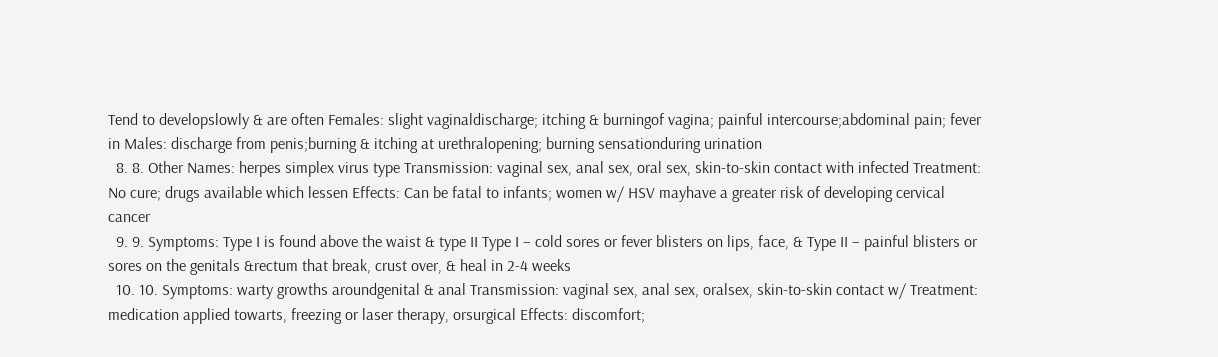Tend to developslowly & are often Females: slight vaginaldischarge; itching & burningof vagina; painful intercourse;abdominal pain; fever in Males: discharge from penis;burning & itching at urethralopening; burning sensationduring urination
  8. 8. Other Names: herpes simplex virus type Transmission: vaginal sex, anal sex, oral sex, skin-to-skin contact with infected Treatment: No cure; drugs available which lessen Effects: Can be fatal to infants; women w/ HSV mayhave a greater risk of developing cervical cancer
  9. 9. Symptoms: Type I is found above the waist & type II Type I – cold sores or fever blisters on lips, face, & Type II – painful blisters or sores on the genitals &rectum that break, crust over, & heal in 2-4 weeks
  10. 10. Symptoms: warty growths aroundgenital & anal Transmission: vaginal sex, anal sex, oralsex, skin-to-skin contact w/ Treatment: medication applied towarts, freezing or laser therapy, orsurgical Effects: discomfort;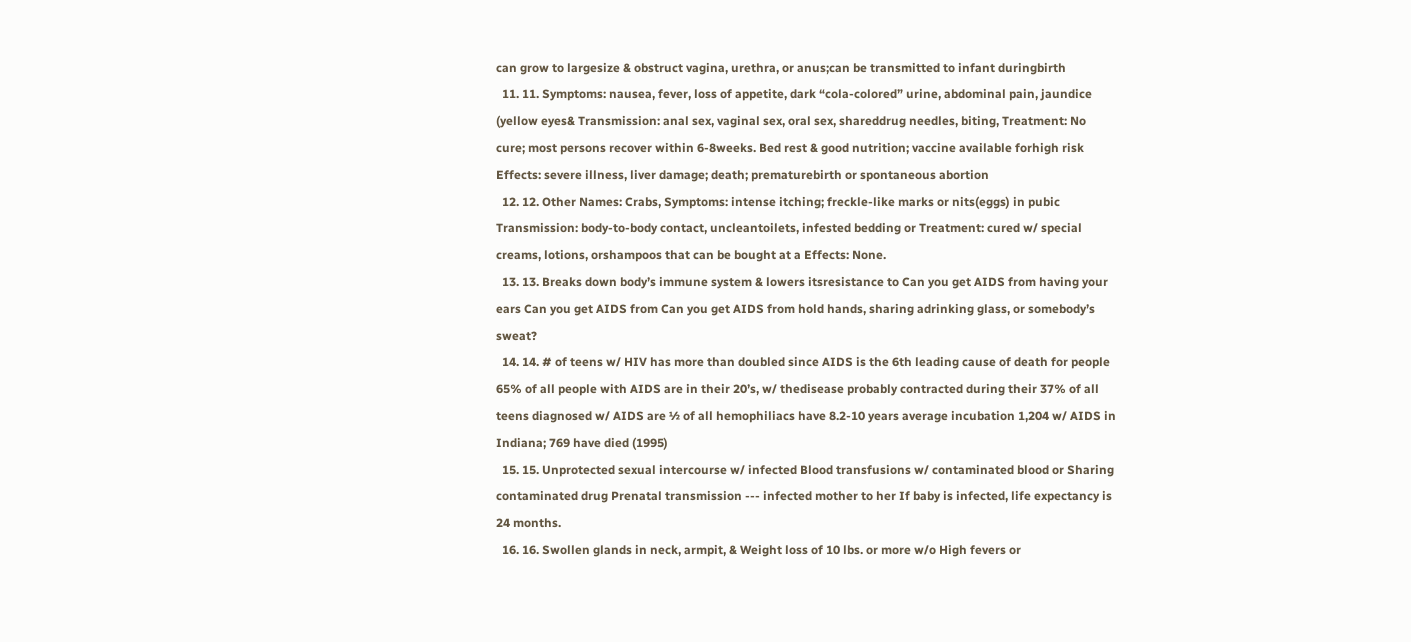can grow to largesize & obstruct vagina, urethra, or anus;can be transmitted to infant duringbirth
  11. 11. Symptoms: nausea, fever, loss of appetite, dark “cola-colored” urine, abdominal pain, jaundice (yellow eyes& Transmission: anal sex, vaginal sex, oral sex, shareddrug needles, biting, Treatment: No cure; most persons recover within 6-8weeks. Bed rest & good nutrition; vaccine available forhigh risk Effects: severe illness, liver damage; death; prematurebirth or spontaneous abortion
  12. 12. Other Names: Crabs, Symptoms: intense itching; freckle-like marks or nits(eggs) in pubic Transmission: body-to-body contact, uncleantoilets, infested bedding or Treatment: cured w/ special creams, lotions, orshampoos that can be bought at a Effects: None.
  13. 13. Breaks down body’s immune system & lowers itsresistance to Can you get AIDS from having your ears Can you get AIDS from Can you get AIDS from hold hands, sharing adrinking glass, or somebody’s sweat?
  14. 14. # of teens w/ HIV has more than doubled since AIDS is the 6th leading cause of death for people 65% of all people with AIDS are in their 20’s, w/ thedisease probably contracted during their 37% of all teens diagnosed w/ AIDS are ½ of all hemophiliacs have 8.2-10 years average incubation 1,204 w/ AIDS in Indiana; 769 have died (1995)
  15. 15. Unprotected sexual intercourse w/ infected Blood transfusions w/ contaminated blood or Sharing contaminated drug Prenatal transmission --- infected mother to her If baby is infected, life expectancy is 24 months.
  16. 16. Swollen glands in neck, armpit, & Weight loss of 10 lbs. or more w/o High fevers or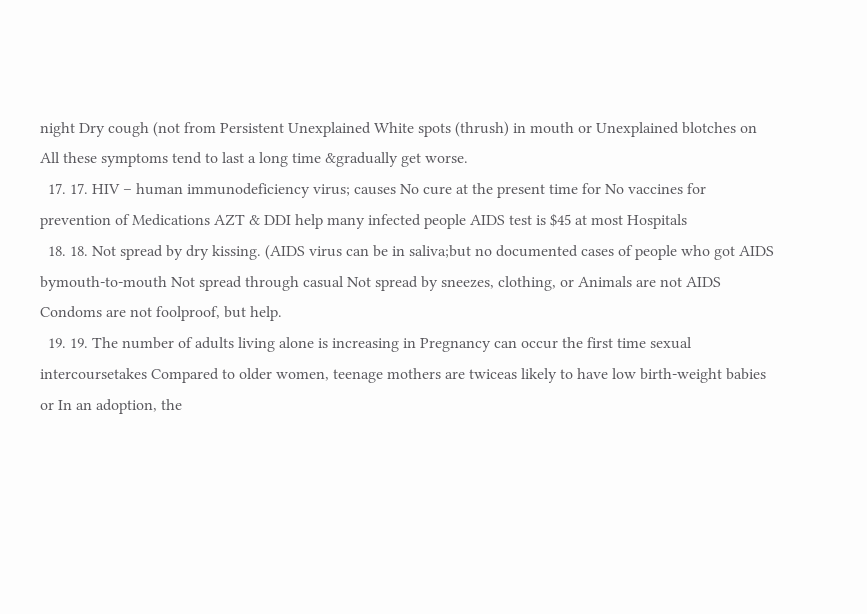night Dry cough (not from Persistent Unexplained White spots (thrush) in mouth or Unexplained blotches on All these symptoms tend to last a long time &gradually get worse.
  17. 17. HIV – human immunodeficiency virus; causes No cure at the present time for No vaccines for prevention of Medications AZT & DDI help many infected people AIDS test is $45 at most Hospitals
  18. 18. Not spread by dry kissing. (AIDS virus can be in saliva;but no documented cases of people who got AIDS bymouth-to-mouth Not spread through casual Not spread by sneezes, clothing, or Animals are not AIDS Condoms are not foolproof, but help.
  19. 19. The number of adults living alone is increasing in Pregnancy can occur the first time sexual intercoursetakes Compared to older women, teenage mothers are twiceas likely to have low birth-weight babies or In an adoption, the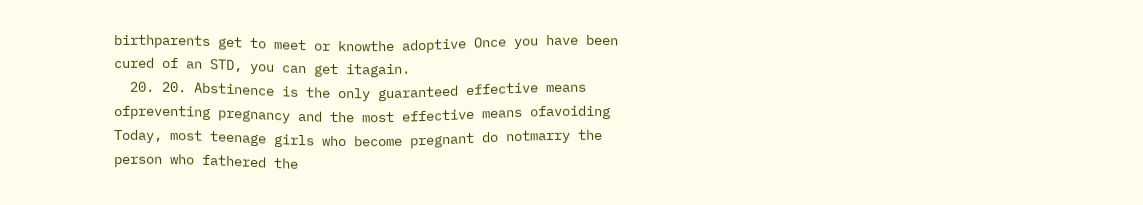birthparents get to meet or knowthe adoptive Once you have been cured of an STD, you can get itagain.
  20. 20. Abstinence is the only guaranteed effective means ofpreventing pregnancy and the most effective means ofavoiding Today, most teenage girls who become pregnant do notmarry the person who fathered the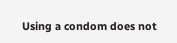Using a condom does not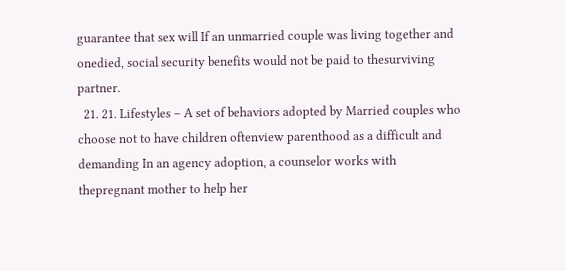guarantee that sex will If an unmarried couple was living together and onedied, social security benefits would not be paid to thesurviving partner.
  21. 21. Lifestyles – A set of behaviors adopted by Married couples who choose not to have children oftenview parenthood as a difficult and demanding In an agency adoption, a counselor works with thepregnant mother to help her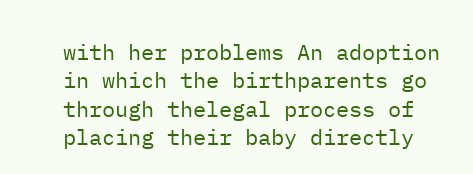with her problems An adoption in which the birthparents go through thelegal process of placing their baby directly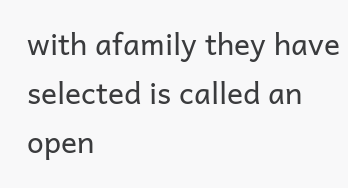with afamily they have selected is called an open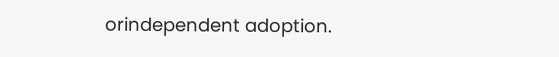orindependent adoption.